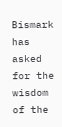Bismark has asked for the wisdom of the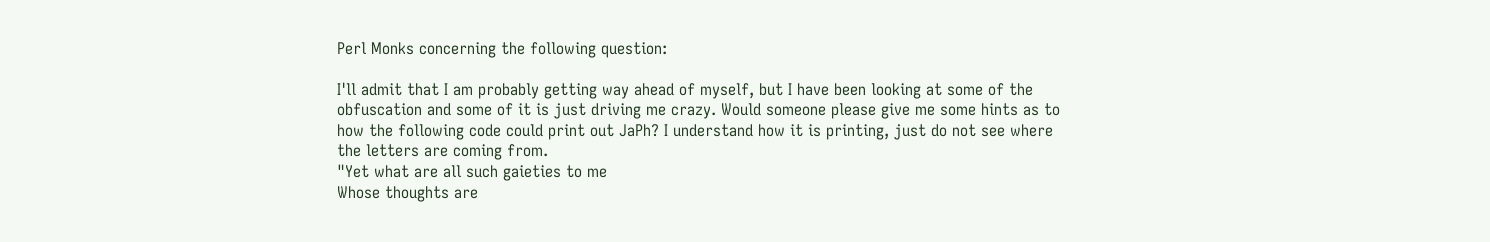Perl Monks concerning the following question:

I'll admit that I am probably getting way ahead of myself, but I have been looking at some of the obfuscation and some of it is just driving me crazy. Would someone please give me some hints as to how the following code could print out JaPh? I understand how it is printing, just do not see where the letters are coming from.
"Yet what are all such gaieties to me
Whose thoughts are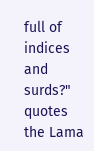full of indices and surds?"
quotes the Lama